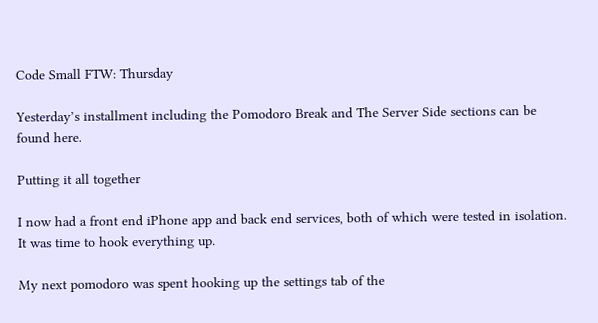Code Small FTW: Thursday

Yesterday’s installment including the Pomodoro Break and The Server Side sections can be found here.

Putting it all together

I now had a front end iPhone app and back end services, both of which were tested in isolation. It was time to hook everything up.

My next pomodoro was spent hooking up the settings tab of the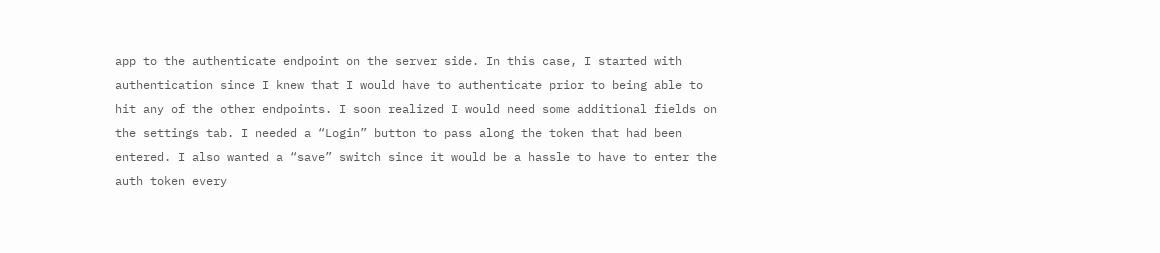app to the authenticate endpoint on the server side. In this case, I started with authentication since I knew that I would have to authenticate prior to being able to hit any of the other endpoints. I soon realized I would need some additional fields on the settings tab. I needed a “Login” button to pass along the token that had been entered. I also wanted a “save” switch since it would be a hassle to have to enter the auth token every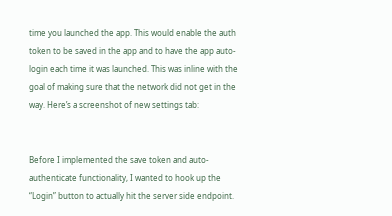time you launched the app. This would enable the auth token to be saved in the app and to have the app auto-login each time it was launched. This was inline with the goal of making sure that the network did not get in the way. Here’s a screenshot of new settings tab:


Before I implemented the save token and auto-authenticate functionality, I wanted to hook up the “Login” button to actually hit the server side endpoint.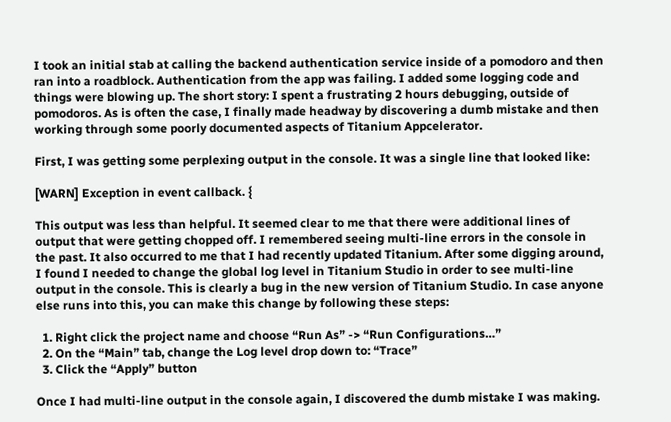I took an initial stab at calling the backend authentication service inside of a pomodoro and then ran into a roadblock. Authentication from the app was failing. I added some logging code and things were blowing up. The short story: I spent a frustrating 2 hours debugging, outside of pomodoros. As is often the case, I finally made headway by discovering a dumb mistake and then working through some poorly documented aspects of Titanium Appcelerator.

First, I was getting some perplexing output in the console. It was a single line that looked like:

[WARN] Exception in event callback. {

This output was less than helpful. It seemed clear to me that there were additional lines of output that were getting chopped off. I remembered seeing multi-line errors in the console in the past. It also occurred to me that I had recently updated Titanium. After some digging around, I found I needed to change the global log level in Titanium Studio in order to see multi-line output in the console. This is clearly a bug in the new version of Titanium Studio. In case anyone else runs into this, you can make this change by following these steps:

  1. Right click the project name and choose “Run As” -> “Run Configurations…”
  2. On the “Main” tab, change the Log level drop down to: “Trace”
  3. Click the “Apply” button

Once I had multi-line output in the console again, I discovered the dumb mistake I was making.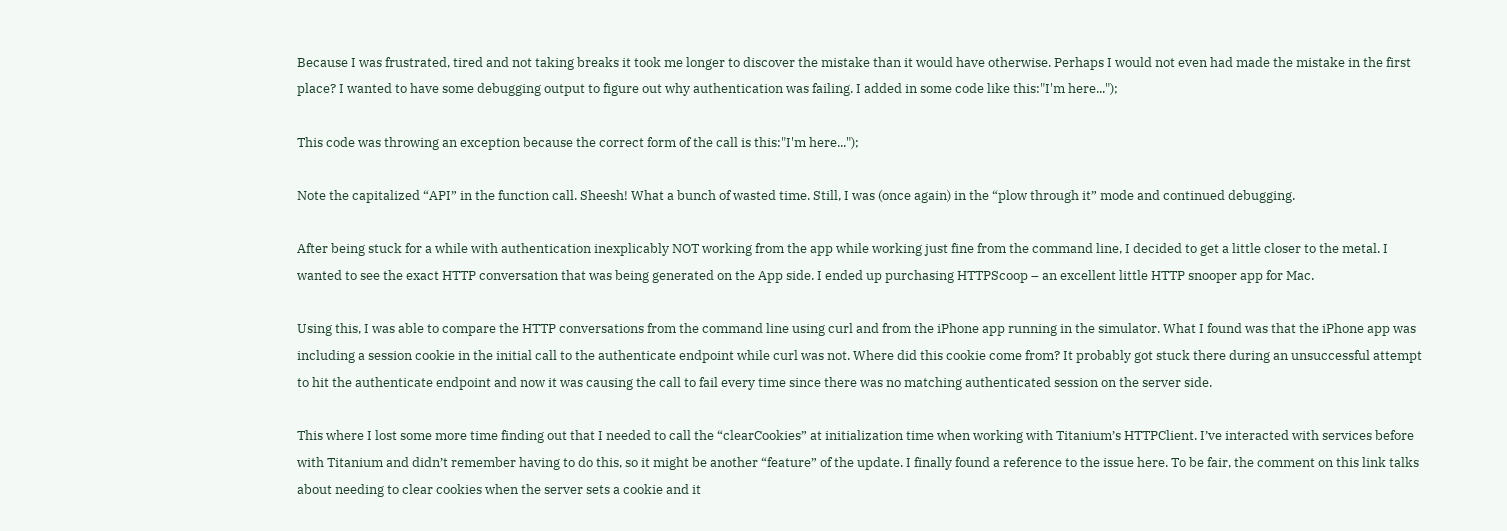Because I was frustrated, tired and not taking breaks it took me longer to discover the mistake than it would have otherwise. Perhaps I would not even had made the mistake in the first place? I wanted to have some debugging output to figure out why authentication was failing. I added in some code like this:"I'm here...");

This code was throwing an exception because the correct form of the call is this:"I'm here...");

Note the capitalized “API” in the function call. Sheesh! What a bunch of wasted time. Still, I was (once again) in the “plow through it” mode and continued debugging.

After being stuck for a while with authentication inexplicably NOT working from the app while working just fine from the command line, I decided to get a little closer to the metal. I wanted to see the exact HTTP conversation that was being generated on the App side. I ended up purchasing HTTPScoop – an excellent little HTTP snooper app for Mac.

Using this, I was able to compare the HTTP conversations from the command line using curl and from the iPhone app running in the simulator. What I found was that the iPhone app was including a session cookie in the initial call to the authenticate endpoint while curl was not. Where did this cookie come from? It probably got stuck there during an unsuccessful attempt to hit the authenticate endpoint and now it was causing the call to fail every time since there was no matching authenticated session on the server side.

This where I lost some more time finding out that I needed to call the “clearCookies” at initialization time when working with Titanium’s HTTPClient. I’ve interacted with services before with Titanium and didn’t remember having to do this, so it might be another “feature” of the update. I finally found a reference to the issue here. To be fair, the comment on this link talks about needing to clear cookies when the server sets a cookie and it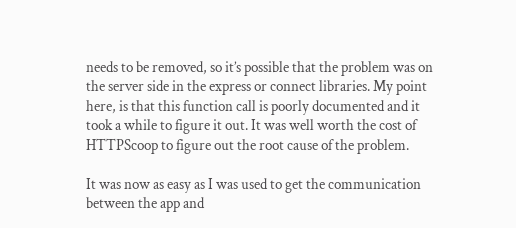needs to be removed, so it’s possible that the problem was on the server side in the express or connect libraries. My point here, is that this function call is poorly documented and it took a while to figure it out. It was well worth the cost of HTTPScoop to figure out the root cause of the problem.

It was now as easy as I was used to get the communication between the app and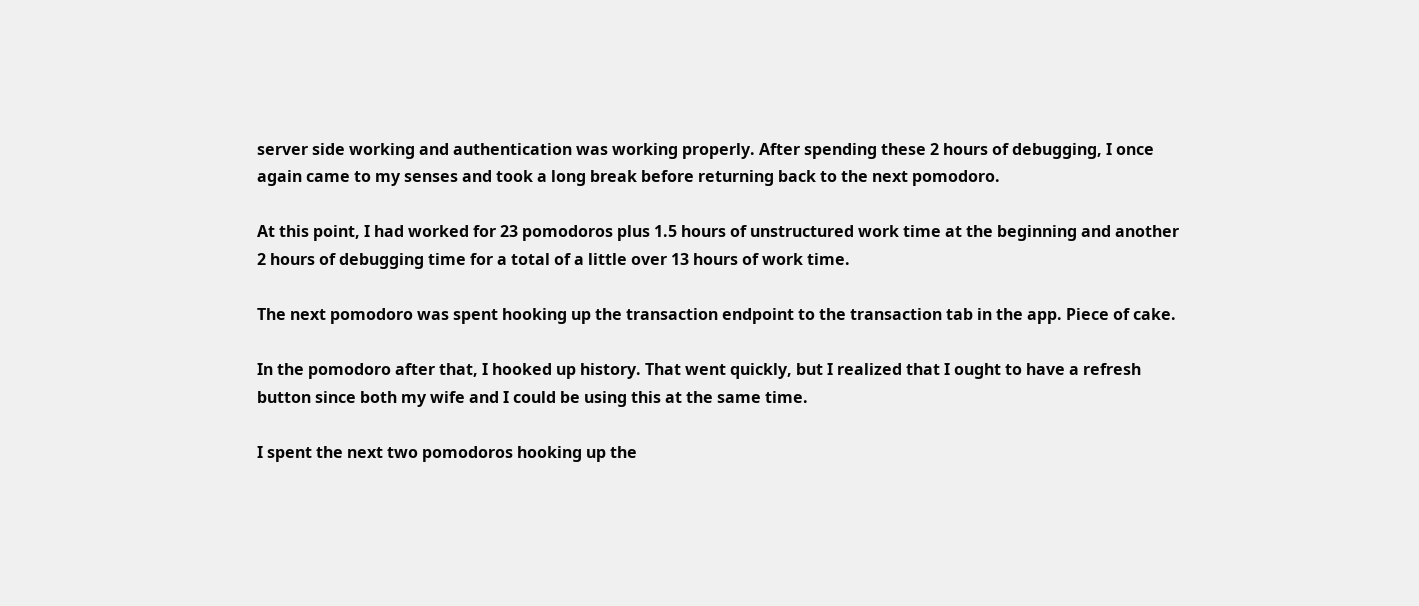server side working and authentication was working properly. After spending these 2 hours of debugging, I once again came to my senses and took a long break before returning back to the next pomodoro.

At this point, I had worked for 23 pomodoros plus 1.5 hours of unstructured work time at the beginning and another 2 hours of debugging time for a total of a little over 13 hours of work time.

The next pomodoro was spent hooking up the transaction endpoint to the transaction tab in the app. Piece of cake.

In the pomodoro after that, I hooked up history. That went quickly, but I realized that I ought to have a refresh button since both my wife and I could be using this at the same time.

I spent the next two pomodoros hooking up the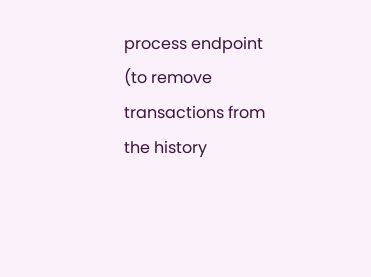process endpoint (to remove transactions from the history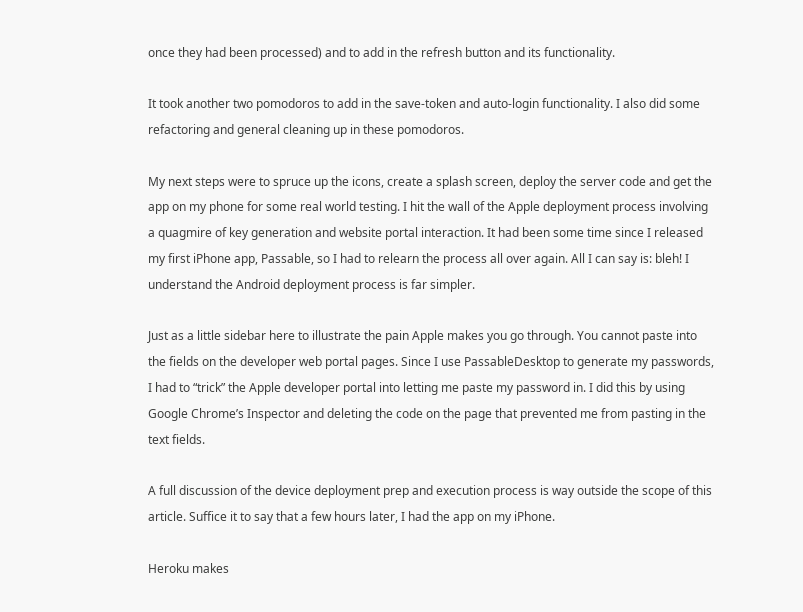once they had been processed) and to add in the refresh button and its functionality.

It took another two pomodoros to add in the save-token and auto-login functionality. I also did some refactoring and general cleaning up in these pomodoros.

My next steps were to spruce up the icons, create a splash screen, deploy the server code and get the app on my phone for some real world testing. I hit the wall of the Apple deployment process involving a quagmire of key generation and website portal interaction. It had been some time since I released my first iPhone app, Passable, so I had to relearn the process all over again. All I can say is: bleh! I understand the Android deployment process is far simpler.

Just as a little sidebar here to illustrate the pain Apple makes you go through. You cannot paste into the fields on the developer web portal pages. Since I use PassableDesktop to generate my passwords, I had to “trick” the Apple developer portal into letting me paste my password in. I did this by using Google Chrome’s Inspector and deleting the code on the page that prevented me from pasting in the text fields.

A full discussion of the device deployment prep and execution process is way outside the scope of this article. Suffice it to say that a few hours later, I had the app on my iPhone.

Heroku makes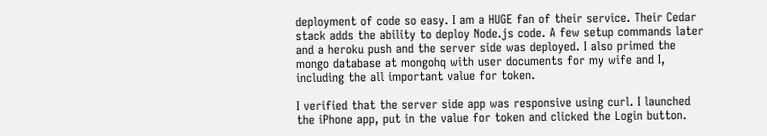deployment of code so easy. I am a HUGE fan of their service. Their Cedar stack adds the ability to deploy Node.js code. A few setup commands later and a heroku push and the server side was deployed. I also primed the mongo database at mongohq with user documents for my wife and I, including the all important value for token.

I verified that the server side app was responsive using curl. I launched the iPhone app, put in the value for token and clicked the Login button.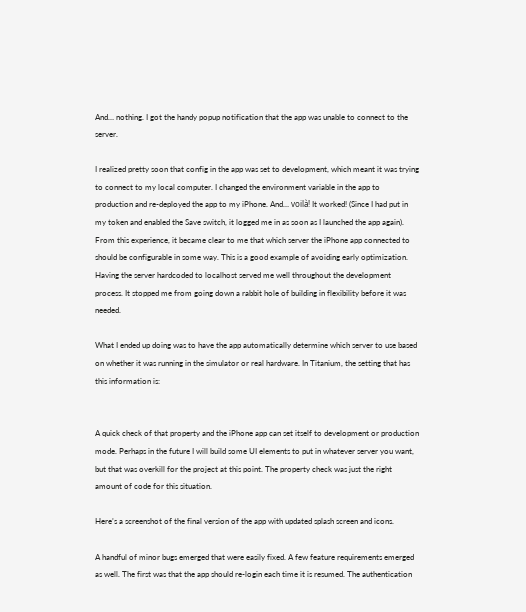And… nothing. I got the handy popup notification that the app was unable to connect to the server.

I realized pretty soon that config in the app was set to development, which meant it was trying to connect to my local computer. I changed the environment variable in the app to production and re-deployed the app to my iPhone. And… voilà! It worked! (Since I had put in my token and enabled the Save switch, it logged me in as soon as I launched the app again). From this experience, it became clear to me that which server the iPhone app connected to should be configurable in some way. This is a good example of avoiding early optimization. Having the server hardcoded to localhost served me well throughout the development process. It stopped me from going down a rabbit hole of building in flexibility before it was needed.

What I ended up doing was to have the app automatically determine which server to use based on whether it was running in the simulator or real hardware. In Titanium, the setting that has this information is:


A quick check of that property and the iPhone app can set itself to development or production mode. Perhaps in the future I will build some UI elements to put in whatever server you want, but that was overkill for the project at this point. The property check was just the right amount of code for this situation.

Here’s a screenshot of the final version of the app with updated splash screen and icons.

A handful of minor bugs emerged that were easily fixed. A few feature requirements emerged as well. The first was that the app should re-login each time it is resumed. The authentication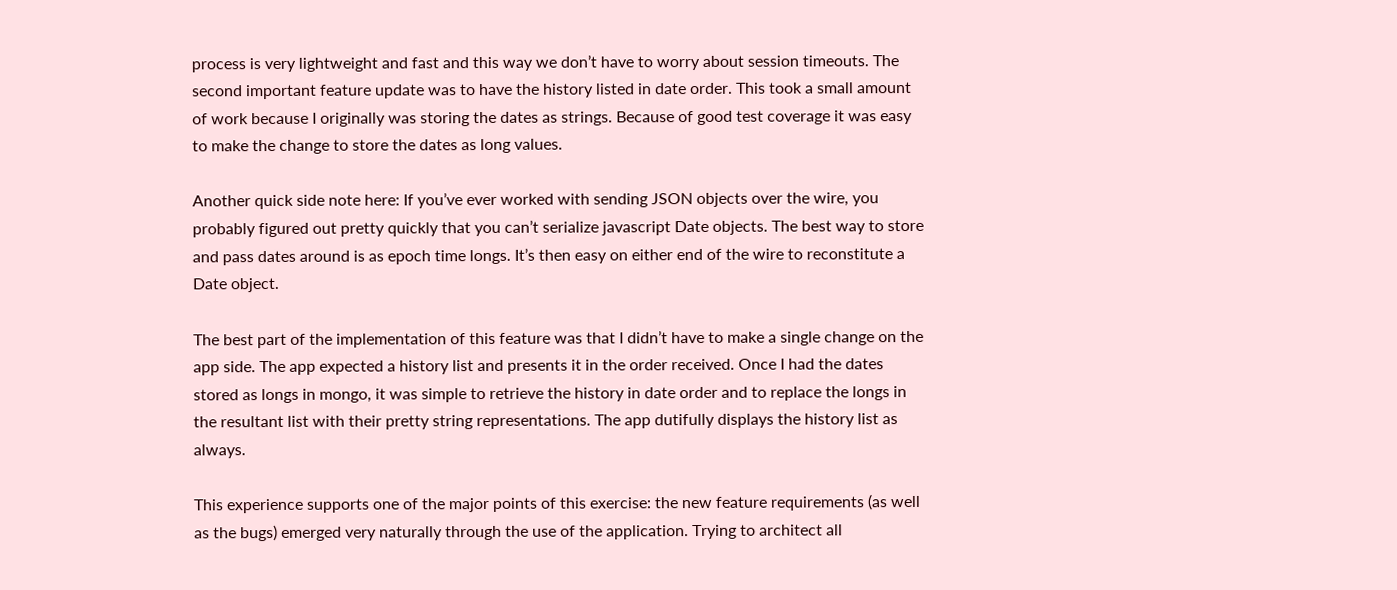process is very lightweight and fast and this way we don’t have to worry about session timeouts. The second important feature update was to have the history listed in date order. This took a small amount of work because I originally was storing the dates as strings. Because of good test coverage it was easy to make the change to store the dates as long values.

Another quick side note here: If you’ve ever worked with sending JSON objects over the wire, you probably figured out pretty quickly that you can’t serialize javascript Date objects. The best way to store and pass dates around is as epoch time longs. It’s then easy on either end of the wire to reconstitute a Date object.

The best part of the implementation of this feature was that I didn’t have to make a single change on the app side. The app expected a history list and presents it in the order received. Once I had the dates stored as longs in mongo, it was simple to retrieve the history in date order and to replace the longs in the resultant list with their pretty string representations. The app dutifully displays the history list as always.

This experience supports one of the major points of this exercise: the new feature requirements (as well as the bugs) emerged very naturally through the use of the application. Trying to architect all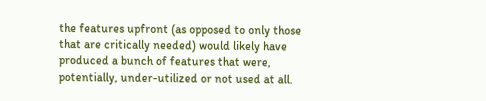the features upfront (as opposed to only those that are critically needed) would likely have produced a bunch of features that were, potentially, under-utilized or not used at all.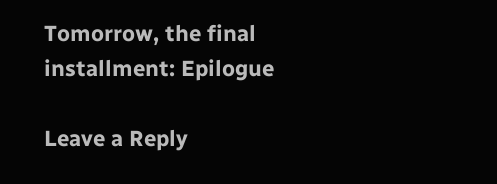Tomorrow, the final installment: Epilogue

Leave a Reply